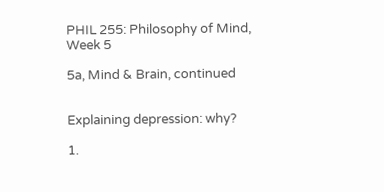PHIL 255: Philosophy of Mind, Week 5

5a, Mind & Brain, continued


Explaining depression: why?

1.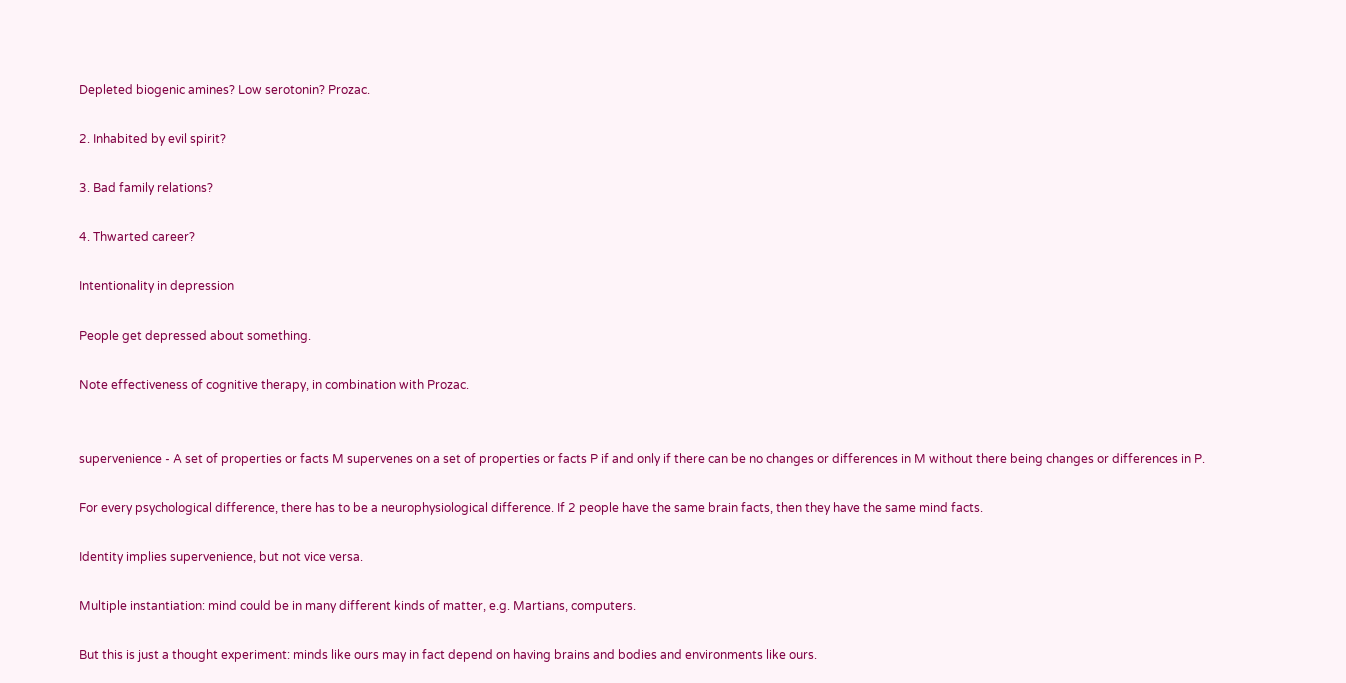Depleted biogenic amines? Low serotonin? Prozac.

2. Inhabited by evil spirit?

3. Bad family relations?

4. Thwarted career?

Intentionality in depression

People get depressed about something.

Note effectiveness of cognitive therapy, in combination with Prozac.


supervenience - A set of properties or facts M supervenes on a set of properties or facts P if and only if there can be no changes or differences in M without there being changes or differences in P.

For every psychological difference, there has to be a neurophysiological difference. If 2 people have the same brain facts, then they have the same mind facts.

Identity implies supervenience, but not vice versa.

Multiple instantiation: mind could be in many different kinds of matter, e.g. Martians, computers.

But this is just a thought experiment: minds like ours may in fact depend on having brains and bodies and environments like ours.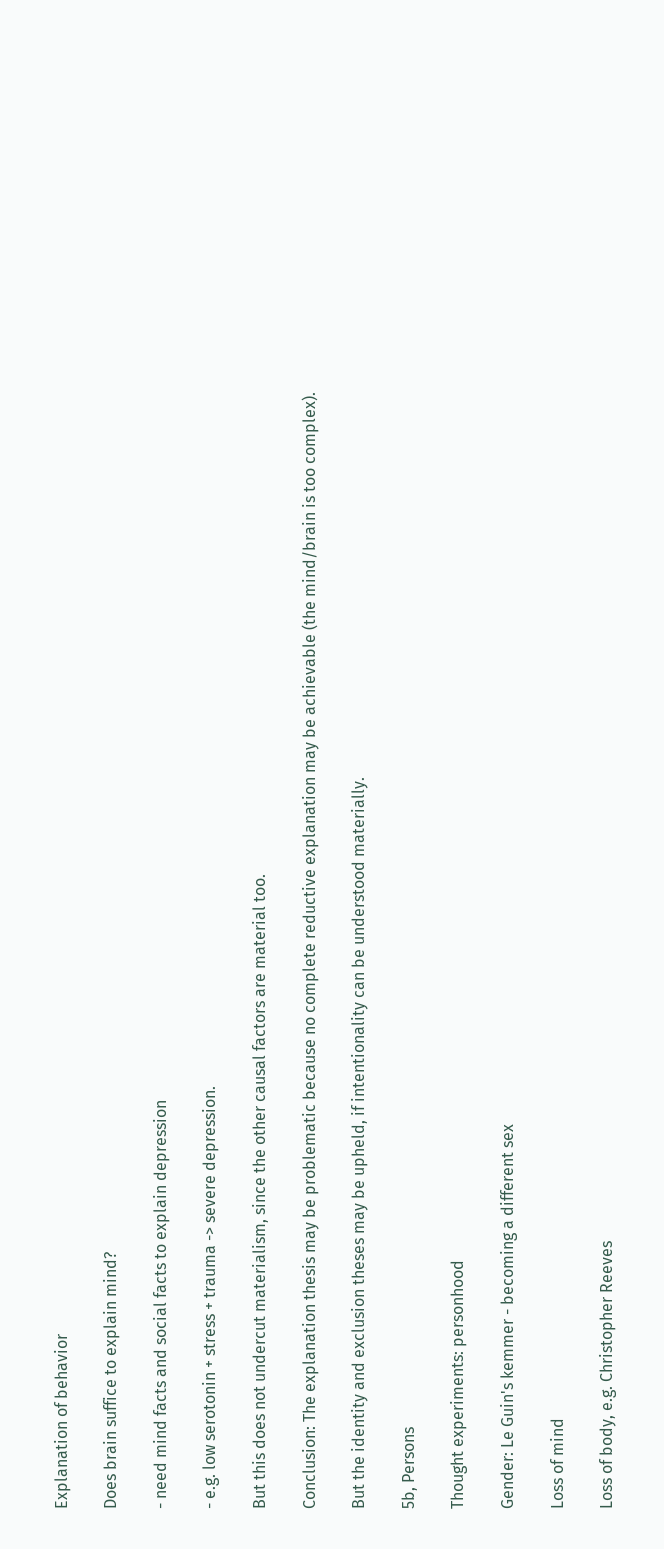Explanation of behavior

Does brain suffice to explain mind?

- need mind facts and social facts to explain depression

- e.g. low serotonin + stress + trauma -> severe depression.

But this does not undercut materialism, since the other causal factors are material too.

Conclusion: The explanation thesis may be problematic because no complete reductive explanation may be achievable (the mind/brain is too complex).

But the identity and exclusion theses may be upheld, if intentionality can be understood materially.

5b, Persons

Thought experiments: personhood

Gender: Le Guin's kemmer - becoming a different sex

Loss of mind

Loss of body, e.g. Christopher Reeves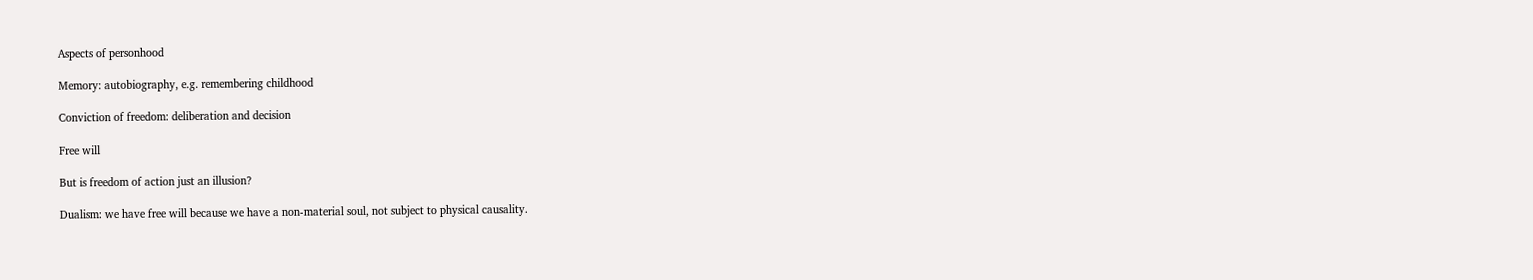Aspects of personhood

Memory: autobiography, e.g. remembering childhood

Conviction of freedom: deliberation and decision

Free will

But is freedom of action just an illusion?

Dualism: we have free will because we have a non-material soul, not subject to physical causality.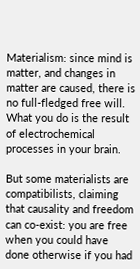Materialism: since mind is matter, and changes in matter are caused, there is no full-fledged free will. What you do is the result of electrochemical processes in your brain.

But some materialists are compatibilists, claiming that causality and freedom can co-exist: you are free when you could have done otherwise if you had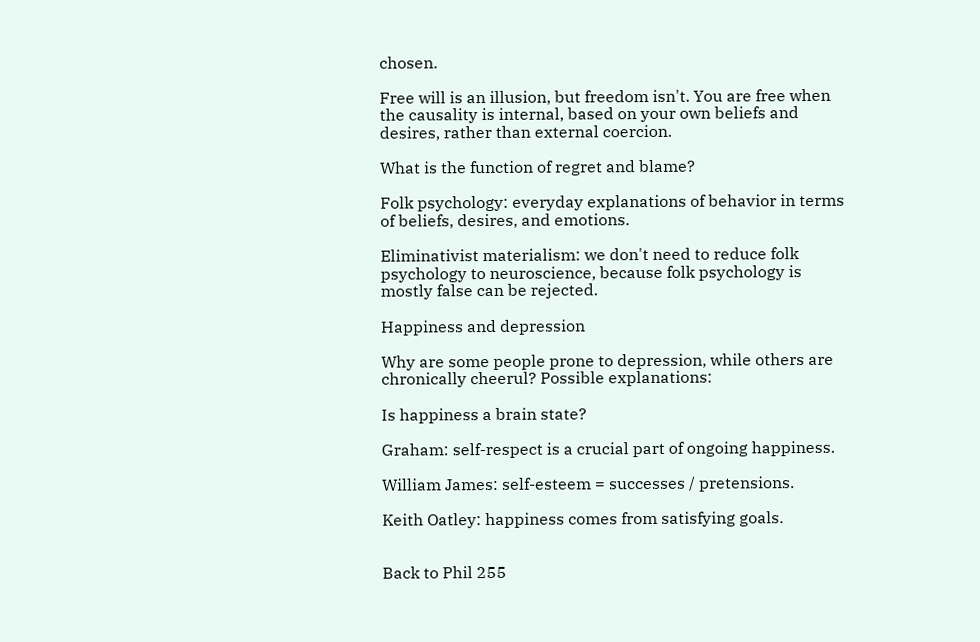chosen.

Free will is an illusion, but freedom isn't. You are free when the causality is internal, based on your own beliefs and desires, rather than external coercion.

What is the function of regret and blame?

Folk psychology: everyday explanations of behavior in terms of beliefs, desires, and emotions.

Eliminativist materialism: we don't need to reduce folk psychology to neuroscience, because folk psychology is mostly false can be rejected.

Happiness and depression

Why are some people prone to depression, while others are chronically cheerul? Possible explanations:

Is happiness a brain state?

Graham: self-respect is a crucial part of ongoing happiness.

William James: self-esteem = successes / pretensions.

Keith Oatley: happiness comes from satisfying goals.


Back to Phil 255